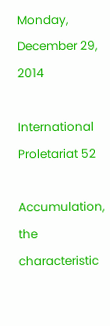Monday, December 29, 2014

International Proletariat 52

Accumulation, the characteristic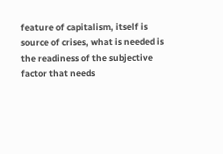feature of capitalism, itself is source of crises, what is needed is the readiness of the subjective factor that needs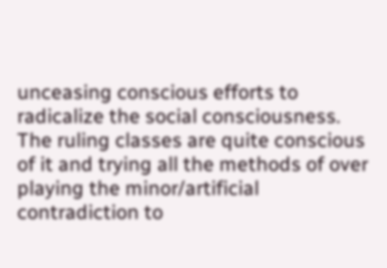unceasing conscious efforts to radicalize the social consciousness. The ruling classes are quite conscious of it and trying all the methods of over playing the minor/artificial contradiction to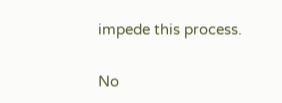impede this process.

No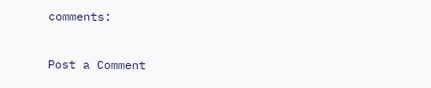comments:

Post a Comment